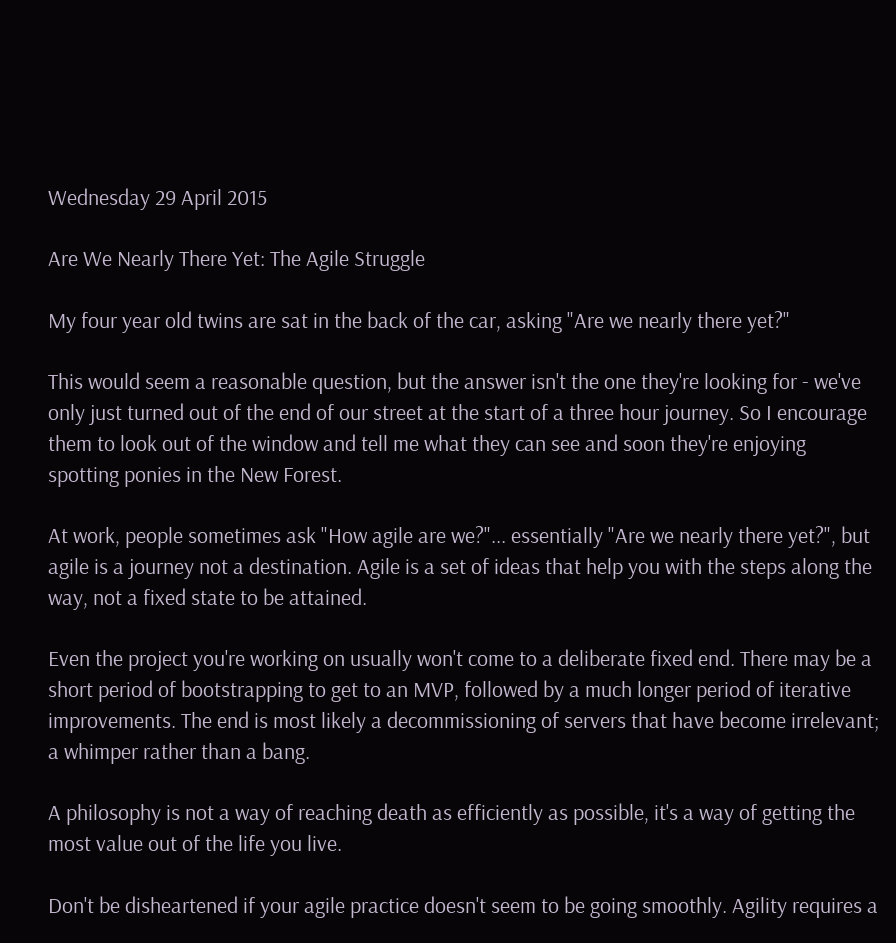Wednesday 29 April 2015

Are We Nearly There Yet: The Agile Struggle

My four year old twins are sat in the back of the car, asking "Are we nearly there yet?"

This would seem a reasonable question, but the answer isn't the one they're looking for - we've only just turned out of the end of our street at the start of a three hour journey. So I encourage them to look out of the window and tell me what they can see and soon they're enjoying spotting ponies in the New Forest.

At work, people sometimes ask "How agile are we?"... essentially "Are we nearly there yet?", but agile is a journey not a destination. Agile is a set of ideas that help you with the steps along the way, not a fixed state to be attained.

Even the project you're working on usually won't come to a deliberate fixed end. There may be a short period of bootstrapping to get to an MVP, followed by a much longer period of iterative improvements. The end is most likely a decommissioning of servers that have become irrelevant; a whimper rather than a bang.

A philosophy is not a way of reaching death as efficiently as possible, it's a way of getting the most value out of the life you live.

Don't be disheartened if your agile practice doesn't seem to be going smoothly. Agility requires a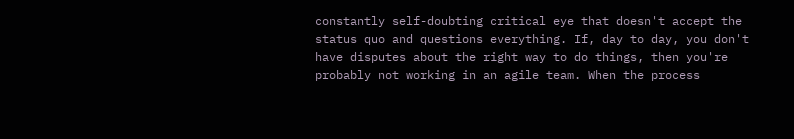constantly self-doubting critical eye that doesn't accept the status quo and questions everything. If, day to day, you don't have disputes about the right way to do things, then you're probably not working in an agile team. When the process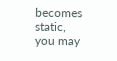becomes static, you may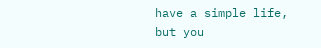have a simple life, but you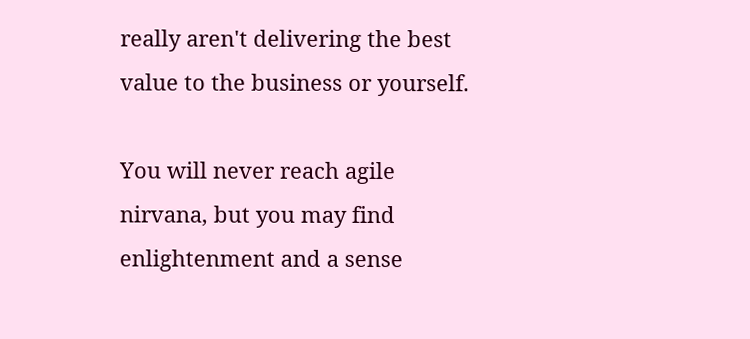really aren't delivering the best value to the business or yourself.

You will never reach agile nirvana, but you may find enlightenment and a sense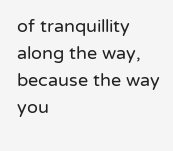of tranquillity along the way, because the way you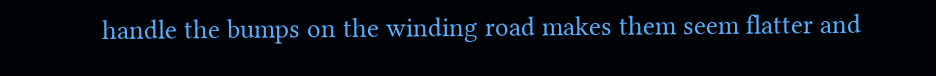handle the bumps on the winding road makes them seem flatter and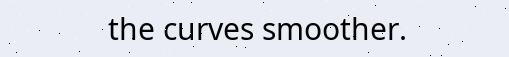the curves smoother.